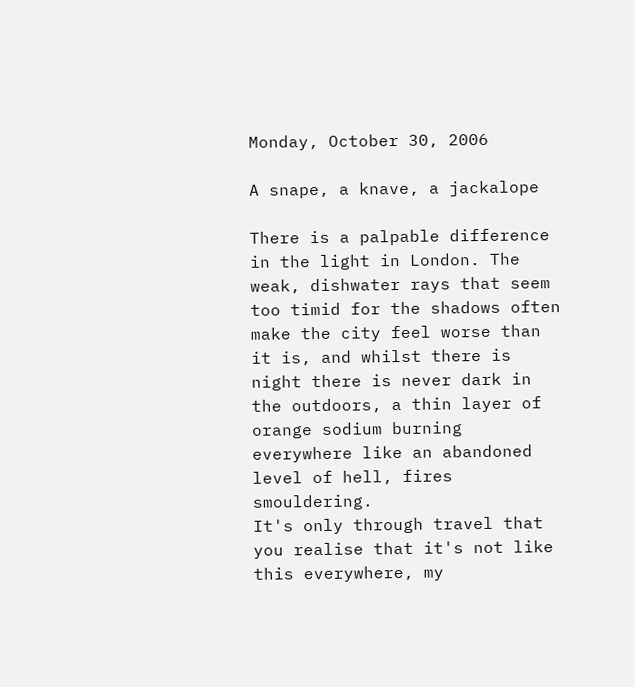Monday, October 30, 2006

A snape, a knave, a jackalope

There is a palpable difference in the light in London. The weak, dishwater rays that seem too timid for the shadows often make the city feel worse than it is, and whilst there is night there is never dark in the outdoors, a thin layer of orange sodium burning everywhere like an abandoned level of hell, fires smouldering.
It's only through travel that you realise that it's not like this everywhere, my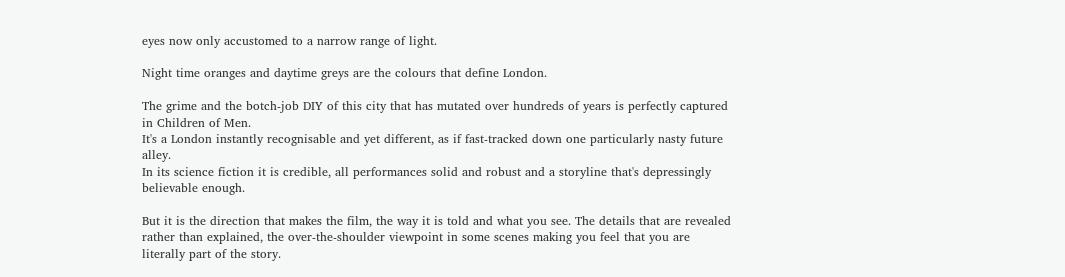eyes now only accustomed to a narrow range of light.

Night time oranges and daytime greys are the colours that define London.

The grime and the botch-job DIY of this city that has mutated over hundreds of years is perfectly captured in Children of Men.
It's a London instantly recognisable and yet different, as if fast-tracked down one particularly nasty future alley.
In its science fiction it is credible, all performances solid and robust and a storyline that's depressingly believable enough.

But it is the direction that makes the film, the way it is told and what you see. The details that are revealed rather than explained, the over-the-shoulder viewpoint in some scenes making you feel that you are literally part of the story.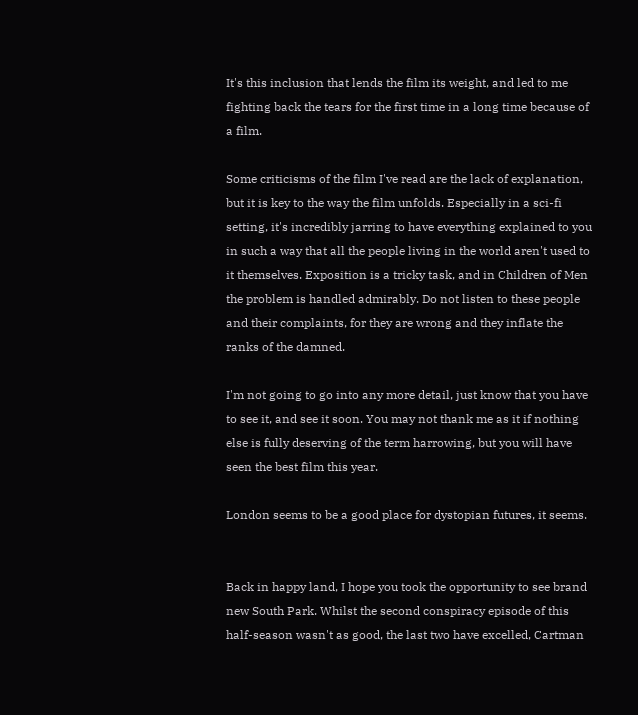It's this inclusion that lends the film its weight, and led to me fighting back the tears for the first time in a long time because of a film.

Some criticisms of the film I've read are the lack of explanation, but it is key to the way the film unfolds. Especially in a sci-fi setting, it's incredibly jarring to have everything explained to you in such a way that all the people living in the world aren't used to it themselves. Exposition is a tricky task, and in Children of Men the problem is handled admirably. Do not listen to these people and their complaints, for they are wrong and they inflate the ranks of the damned.

I'm not going to go into any more detail, just know that you have to see it, and see it soon. You may not thank me as it if nothing else is fully deserving of the term harrowing, but you will have seen the best film this year.

London seems to be a good place for dystopian futures, it seems.


Back in happy land, I hope you took the opportunity to see brand new South Park. Whilst the second conspiracy episode of this half-season wasn't as good, the last two have excelled, Cartman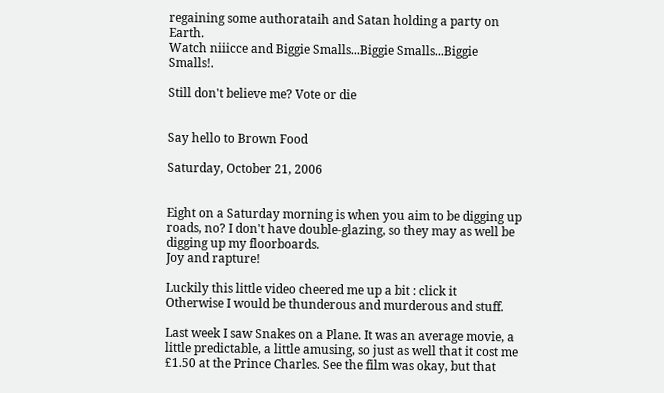regaining some authorataih and Satan holding a party on Earth.
Watch niiicce and Biggie Smalls...Biggie Smalls...Biggie Smalls!.

Still don't believe me? Vote or die


Say hello to Brown Food

Saturday, October 21, 2006


Eight on a Saturday morning is when you aim to be digging up roads, no? I don't have double-glazing, so they may as well be digging up my floorboards.
Joy and rapture!

Luckily this little video cheered me up a bit : click it
Otherwise I would be thunderous and murderous and stuff.

Last week I saw Snakes on a Plane. It was an average movie, a little predictable, a little amusing, so just as well that it cost me £1.50 at the Prince Charles. See the film was okay, but that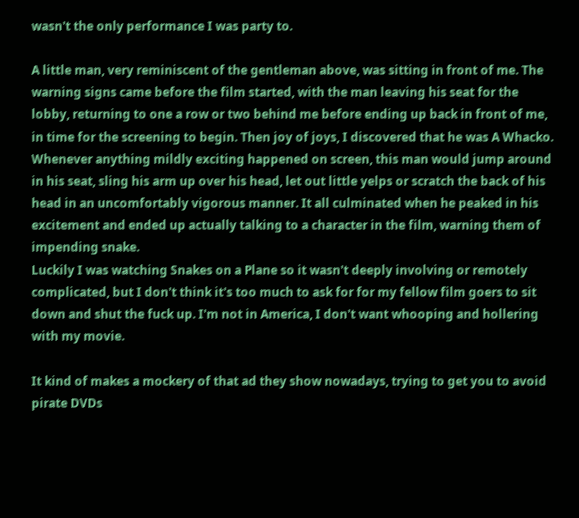wasn't the only performance I was party to.

A little man, very reminiscent of the gentleman above, was sitting in front of me. The warning signs came before the film started, with the man leaving his seat for the lobby, returning to one a row or two behind me before ending up back in front of me, in time for the screening to begin. Then joy of joys, I discovered that he was A Whacko.
Whenever anything mildly exciting happened on screen, this man would jump around in his seat, sling his arm up over his head, let out little yelps or scratch the back of his head in an uncomfortably vigorous manner. It all culminated when he peaked in his excitement and ended up actually talking to a character in the film, warning them of impending snake.
Luckily I was watching Snakes on a Plane so it wasn't deeply involving or remotely complicated, but I don't think it's too much to ask for for my fellow film goers to sit down and shut the fuck up. I'm not in America, I don't want whooping and hollering with my movie.

It kind of makes a mockery of that ad they show nowadays, trying to get you to avoid pirate DVDs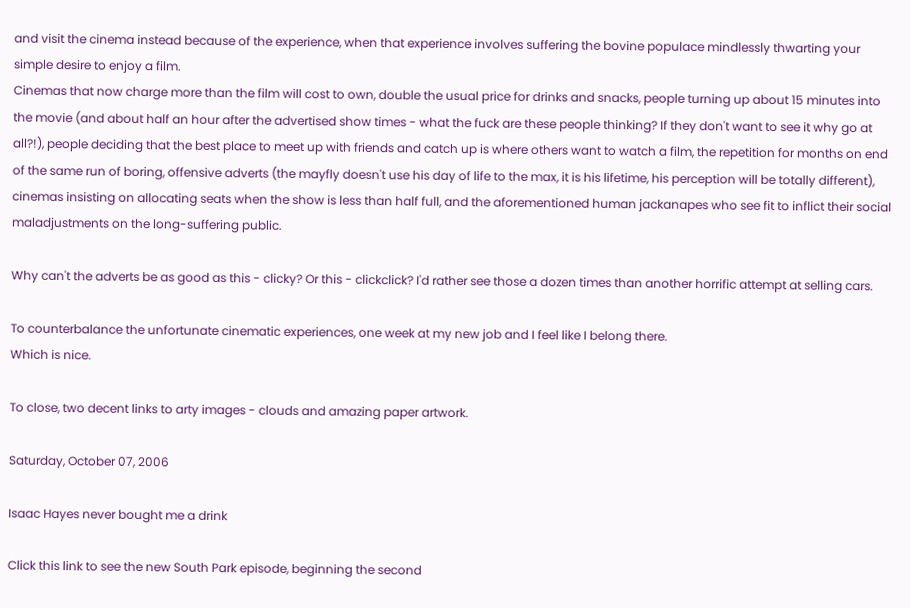and visit the cinema instead because of the experience, when that experience involves suffering the bovine populace mindlessly thwarting your simple desire to enjoy a film.
Cinemas that now charge more than the film will cost to own, double the usual price for drinks and snacks, people turning up about 15 minutes into the movie (and about half an hour after the advertised show times - what the fuck are these people thinking? If they don't want to see it why go at all?!), people deciding that the best place to meet up with friends and catch up is where others want to watch a film, the repetition for months on end of the same run of boring, offensive adverts (the mayfly doesn't use his day of life to the max, it is his lifetime, his perception will be totally different), cinemas insisting on allocating seats when the show is less than half full, and the aforementioned human jackanapes who see fit to inflict their social maladjustments on the long-suffering public.

Why can't the adverts be as good as this - clicky? Or this - clickclick? I'd rather see those a dozen times than another horrific attempt at selling cars.

To counterbalance the unfortunate cinematic experiences, one week at my new job and I feel like I belong there.
Which is nice.

To close, two decent links to arty images - clouds and amazing paper artwork.

Saturday, October 07, 2006

Isaac Hayes never bought me a drink

Click this link to see the new South Park episode, beginning the second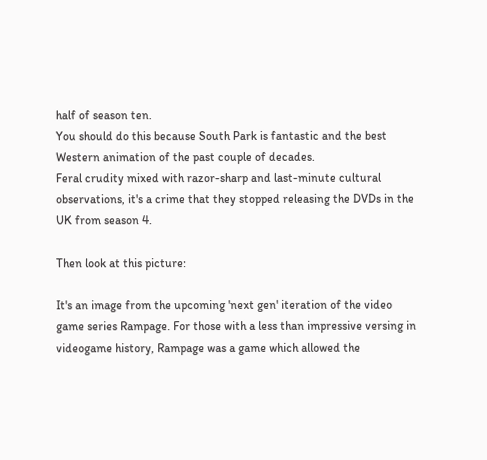half of season ten.
You should do this because South Park is fantastic and the best Western animation of the past couple of decades.
Feral crudity mixed with razor-sharp and last-minute cultural observations, it's a crime that they stopped releasing the DVDs in the UK from season 4.

Then look at this picture:

It's an image from the upcoming 'next gen' iteration of the video game series Rampage. For those with a less than impressive versing in videogame history, Rampage was a game which allowed the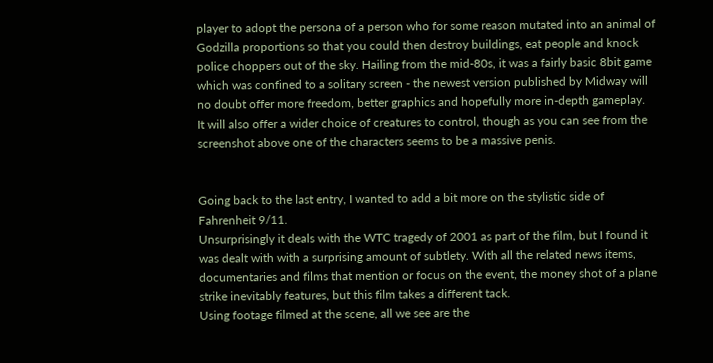player to adopt the persona of a person who for some reason mutated into an animal of Godzilla proportions so that you could then destroy buildings, eat people and knock police choppers out of the sky. Hailing from the mid-80s, it was a fairly basic 8bit game which was confined to a solitary screen - the newest version published by Midway will no doubt offer more freedom, better graphics and hopefully more in-depth gameplay.
It will also offer a wider choice of creatures to control, though as you can see from the screenshot above one of the characters seems to be a massive penis.


Going back to the last entry, I wanted to add a bit more on the stylistic side of Fahrenheit 9/11.
Unsurprisingly it deals with the WTC tragedy of 2001 as part of the film, but I found it was dealt with with a surprising amount of subtlety. With all the related news items, documentaries and films that mention or focus on the event, the money shot of a plane strike inevitably features, but this film takes a different tack.
Using footage filmed at the scene, all we see are the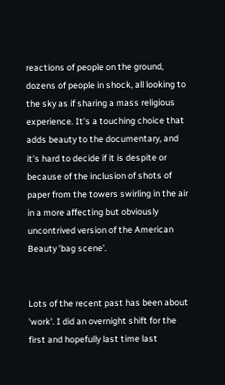reactions of people on the ground, dozens of people in shock, all looking to the sky as if sharing a mass religious experience. It's a touching choice that adds beauty to the documentary, and it's hard to decide if it is despite or because of the inclusion of shots of paper from the towers swirling in the air in a more affecting but obviously uncontrived version of the American Beauty 'bag scene'.


Lots of the recent past has been about 'work'. I did an overnight shift for the first and hopefully last time last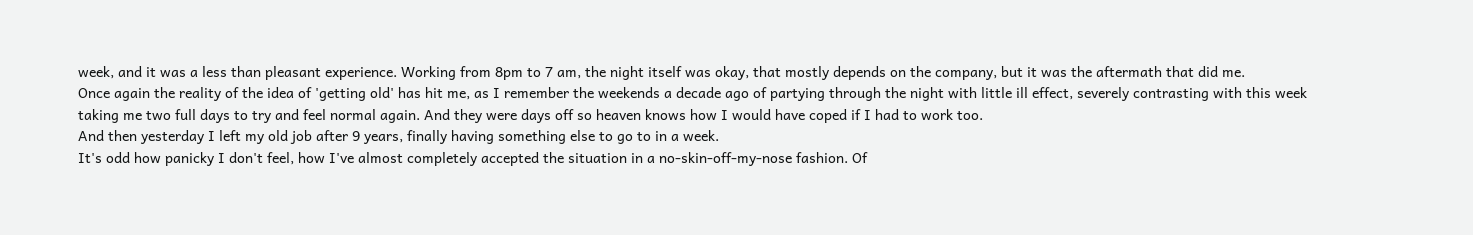week, and it was a less than pleasant experience. Working from 8pm to 7 am, the night itself was okay, that mostly depends on the company, but it was the aftermath that did me.
Once again the reality of the idea of 'getting old' has hit me, as I remember the weekends a decade ago of partying through the night with little ill effect, severely contrasting with this week taking me two full days to try and feel normal again. And they were days off so heaven knows how I would have coped if I had to work too.
And then yesterday I left my old job after 9 years, finally having something else to go to in a week.
It's odd how panicky I don't feel, how I've almost completely accepted the situation in a no-skin-off-my-nose fashion. Of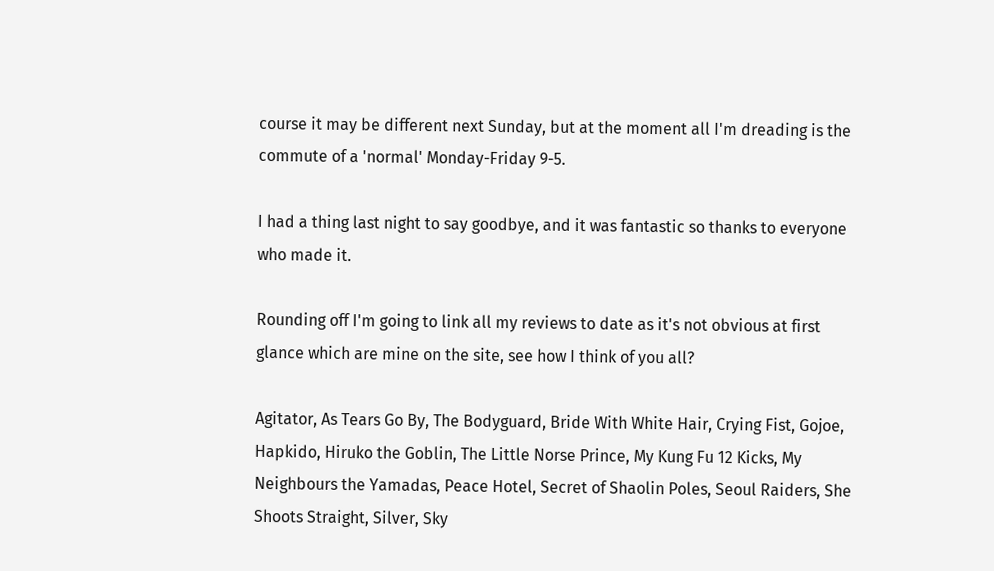course it may be different next Sunday, but at the moment all I'm dreading is the commute of a 'normal' Monday-Friday 9-5.

I had a thing last night to say goodbye, and it was fantastic so thanks to everyone who made it.

Rounding off I'm going to link all my reviews to date as it's not obvious at first glance which are mine on the site, see how I think of you all?

Agitator, As Tears Go By, The Bodyguard, Bride With White Hair, Crying Fist, Gojoe, Hapkido, Hiruko the Goblin, The Little Norse Prince, My Kung Fu 12 Kicks, My Neighbours the Yamadas, Peace Hotel, Secret of Shaolin Poles, Seoul Raiders, She Shoots Straight, Silver, Sky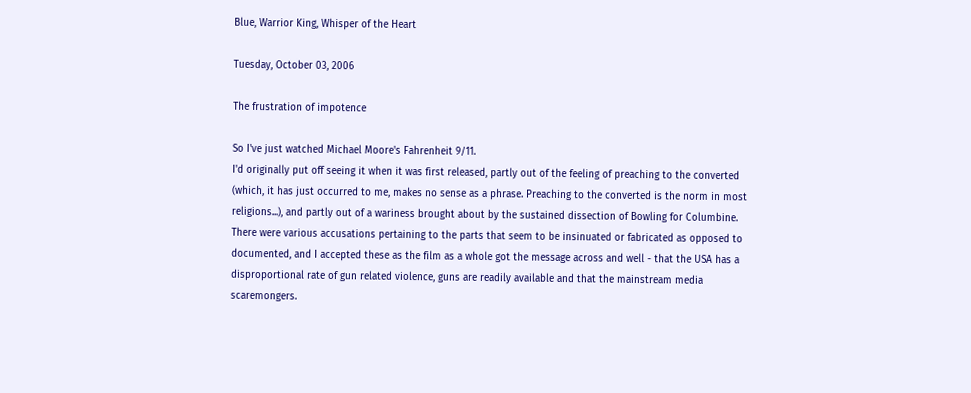Blue, Warrior King, Whisper of the Heart

Tuesday, October 03, 2006

The frustration of impotence

So I've just watched Michael Moore's Fahrenheit 9/11.
I'd originally put off seeing it when it was first released, partly out of the feeling of preaching to the converted (which, it has just occurred to me, makes no sense as a phrase. Preaching to the converted is the norm in most religions...), and partly out of a wariness brought about by the sustained dissection of Bowling for Columbine.
There were various accusations pertaining to the parts that seem to be insinuated or fabricated as opposed to documented, and I accepted these as the film as a whole got the message across and well - that the USA has a disproportional rate of gun related violence, guns are readily available and that the mainstream media scaremongers.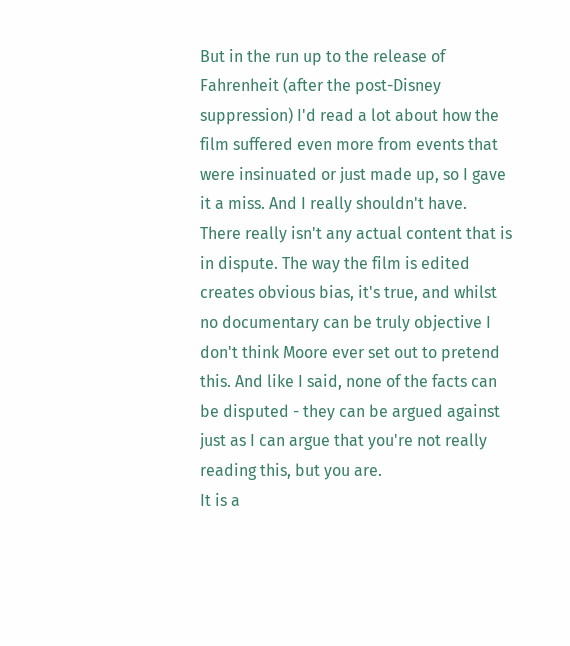But in the run up to the release of Fahrenheit (after the post-Disney suppression) I'd read a lot about how the film suffered even more from events that were insinuated or just made up, so I gave it a miss. And I really shouldn't have.
There really isn't any actual content that is in dispute. The way the film is edited creates obvious bias, it's true, and whilst no documentary can be truly objective I don't think Moore ever set out to pretend this. And like I said, none of the facts can be disputed - they can be argued against just as I can argue that you're not really reading this, but you are.
It is a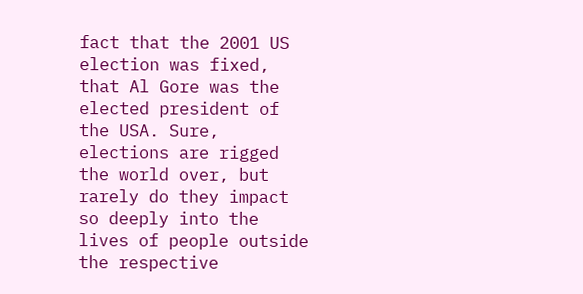fact that the 2001 US election was fixed, that Al Gore was the elected president of the USA. Sure, elections are rigged the world over, but rarely do they impact so deeply into the lives of people outside the respective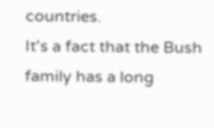countries.
It's a fact that the Bush family has a long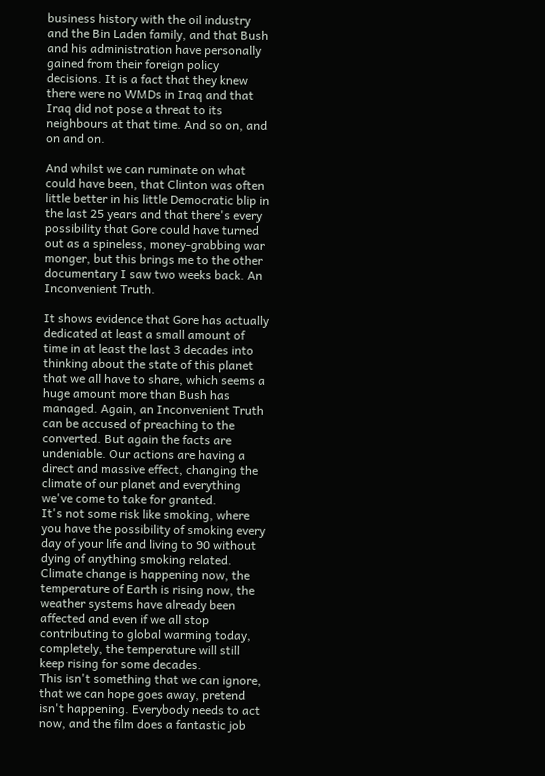business history with the oil industry and the Bin Laden family, and that Bush and his administration have personally gained from their foreign policy decisions. It is a fact that they knew there were no WMDs in Iraq and that Iraq did not pose a threat to its neighbours at that time. And so on, and on and on.

And whilst we can ruminate on what could have been, that Clinton was often little better in his little Democratic blip in the last 25 years and that there's every possibility that Gore could have turned out as a spineless, money-grabbing war monger, but this brings me to the other documentary I saw two weeks back. An Inconvenient Truth.

It shows evidence that Gore has actually dedicated at least a small amount of time in at least the last 3 decades into thinking about the state of this planet that we all have to share, which seems a huge amount more than Bush has managed. Again, an Inconvenient Truth can be accused of preaching to the converted. But again the facts are undeniable. Our actions are having a direct and massive effect, changing the climate of our planet and everything we've come to take for granted.
It's not some risk like smoking, where you have the possibility of smoking every day of your life and living to 90 without dying of anything smoking related.
Climate change is happening now, the temperature of Earth is rising now, the weather systems have already been affected and even if we all stop contributing to global warming today, completely, the temperature will still keep rising for some decades.
This isn't something that we can ignore, that we can hope goes away, pretend isn't happening. Everybody needs to act now, and the film does a fantastic job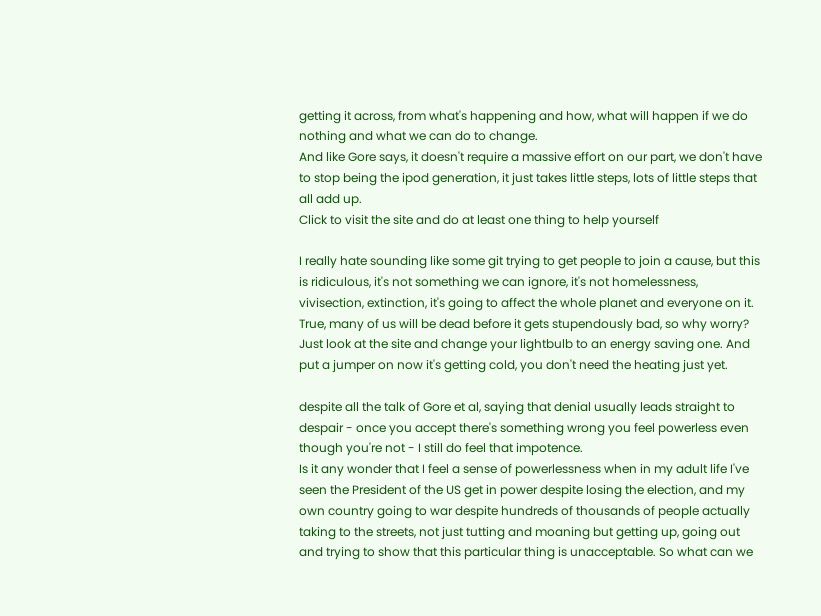getting it across, from what's happening and how, what will happen if we do nothing and what we can do to change.
And like Gore says, it doesn't require a massive effort on our part, we don't have to stop being the ipod generation, it just takes little steps, lots of little steps that all add up.
Click to visit the site and do at least one thing to help yourself

I really hate sounding like some git trying to get people to join a cause, but this is ridiculous, it's not something we can ignore, it's not homelessness, vivisection, extinction, it's going to affect the whole planet and everyone on it. True, many of us will be dead before it gets stupendously bad, so why worry?
Just look at the site and change your lightbulb to an energy saving one. And put a jumper on now it's getting cold, you don't need the heating just yet.

despite all the talk of Gore et al, saying that denial usually leads straight to despair - once you accept there's something wrong you feel powerless even though you're not - I still do feel that impotence.
Is it any wonder that I feel a sense of powerlessness when in my adult life I've seen the President of the US get in power despite losing the election, and my own country going to war despite hundreds of thousands of people actually taking to the streets, not just tutting and moaning but getting up, going out and trying to show that this particular thing is unacceptable. So what can we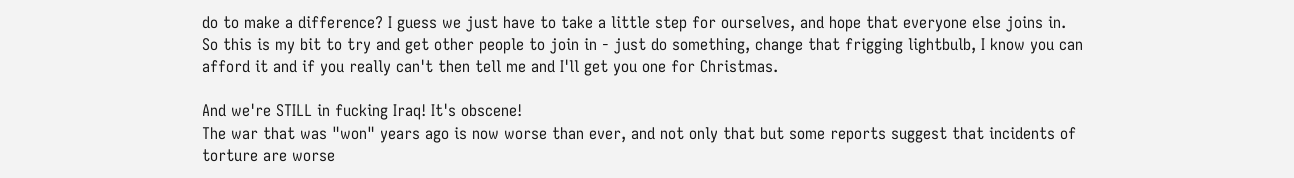do to make a difference? I guess we just have to take a little step for ourselves, and hope that everyone else joins in.
So this is my bit to try and get other people to join in - just do something, change that frigging lightbulb, I know you can afford it and if you really can't then tell me and I'll get you one for Christmas.

And we're STILL in fucking Iraq! It's obscene!
The war that was "won" years ago is now worse than ever, and not only that but some reports suggest that incidents of torture are worse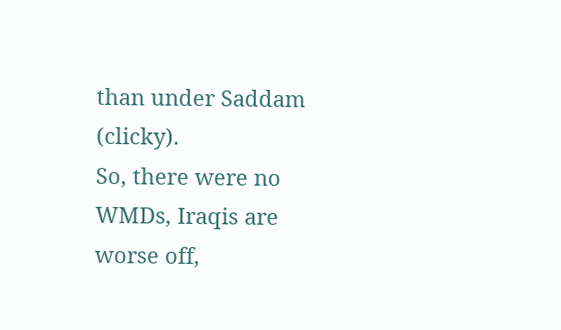than under Saddam (clicky).
So, there were no WMDs, Iraqis are worse off,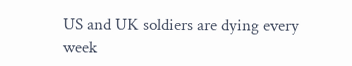US and UK soldiers are dying every week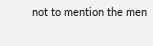not to mention the men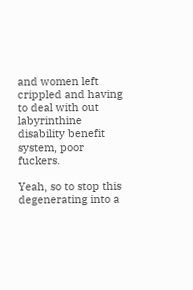and women left crippled and having to deal with out labyrinthine disability benefit system, poor fuckers.

Yeah, so to stop this degenerating into a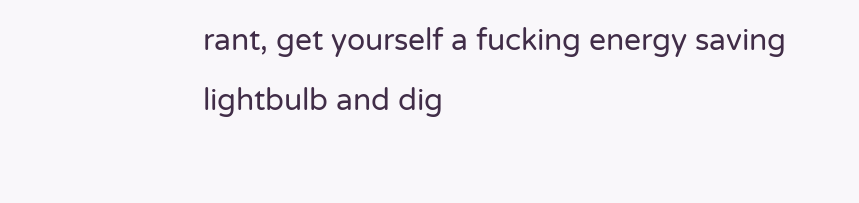rant, get yourself a fucking energy saving lightbulb and dig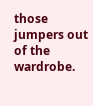those jumpers out of the wardrobe.